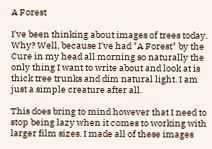A Forest

I've been thinking about images of trees today. Why? Well, because I've had "A Forest" by the Cure in my head all morning so naturally the only thing I want to write about and look at is thick tree trunks and dim natural light. I am just a simple creature after all.

This does bring to mind however that I need to stop being lazy when it comes to working with larger film sizes. I made all of these images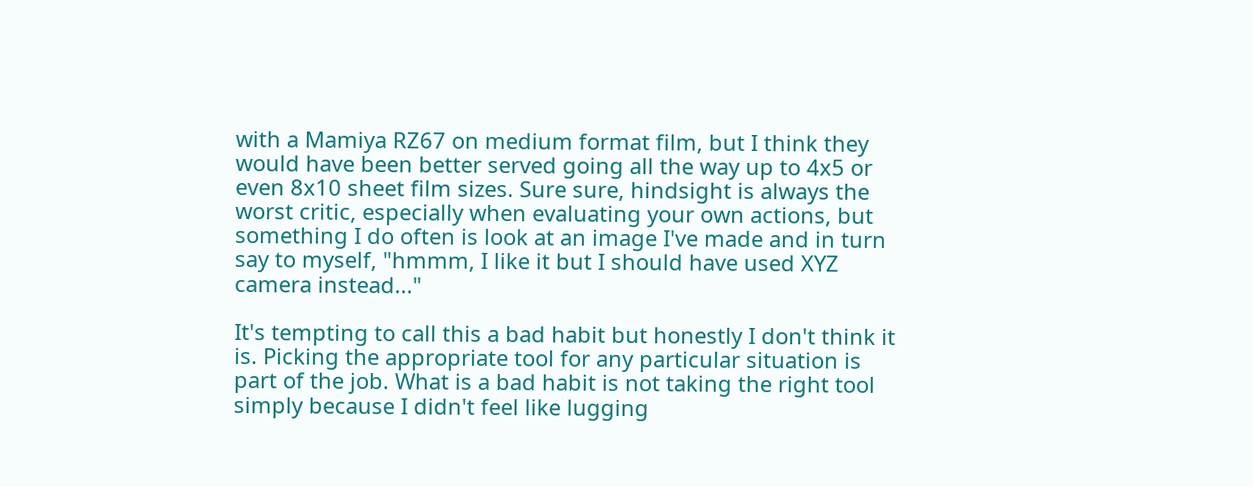with a Mamiya RZ67 on medium format film, but I think they would have been better served going all the way up to 4x5 or even 8x10 sheet film sizes. Sure sure, hindsight is always the worst critic, especially when evaluating your own actions, but something I do often is look at an image I've made and in turn say to myself, "hmmm, I like it but I should have used XYZ camera instead..."

It's tempting to call this a bad habit but honestly I don't think it is. Picking the appropriate tool for any particular situation is part of the job. What is a bad habit is not taking the right tool simply because I didn't feel like lugging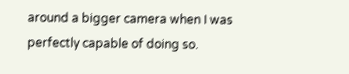around a bigger camera when I was perfectly capable of doing so.